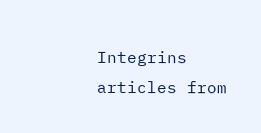Integrins articles from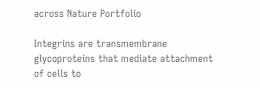across Nature Portfolio

Integrins are transmembrane glycoproteins that mediate attachment of cells to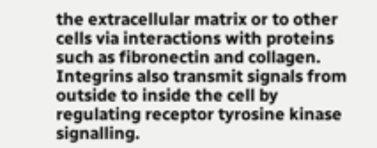the extracellular matrix or to other cells via interactions with proteins such as fibronectin and collagen. Integrins also transmit signals from outside to inside the cell by regulating receptor tyrosine kinase signalling.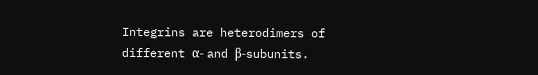Integrins are heterodimers of different α- and β-subunits.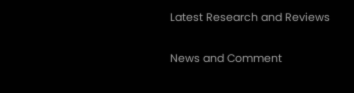Latest Research and Reviews

News and Comment